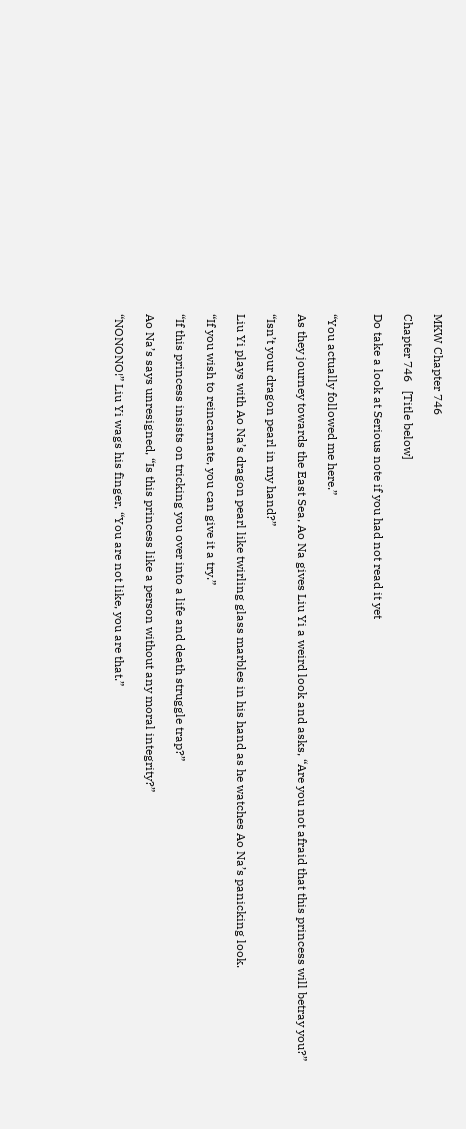MKW Chapter 746

Chapter 746   [Title below]

Do take a look at Serious note if you had not read it yet


“You actually followed me here.”

As they journey towards the East Sea, Ao Na gives Liu Yi a weird look and asks, “Are you not afraid that this princess will betray you?”

“Isn’t your dragon pearl in my hand?”

Liu Yi plays with Ao Na’s dragon pearl like twirling glass marbles in his hand as he watches Ao Na’s panicking look.

“If you wish to reincarnate, you can give it a try.”

“If this princess insists on tricking you over into a life and death struggle trap?”

Ao Na’s says unresigned, “Is this princess like a person without any moral integrity?”

“NONONO!” Liu Yi wags his finger, “You are not like, you are that.”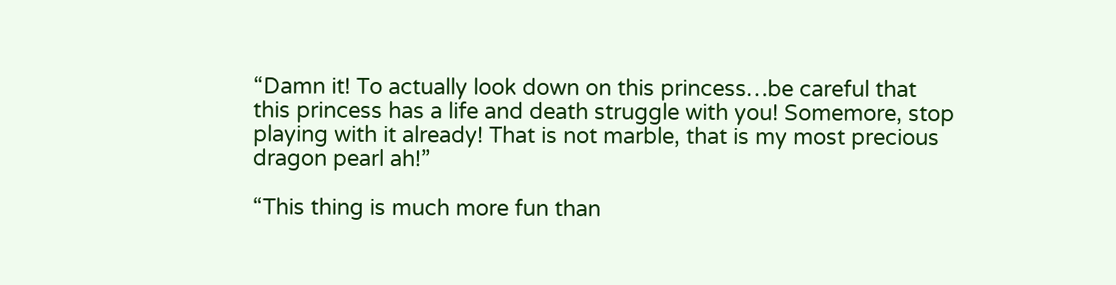“Damn it! To actually look down on this princess…be careful that this princess has a life and death struggle with you! Somemore, stop playing with it already! That is not marble, that is my most precious dragon pearl ah!”

“This thing is much more fun than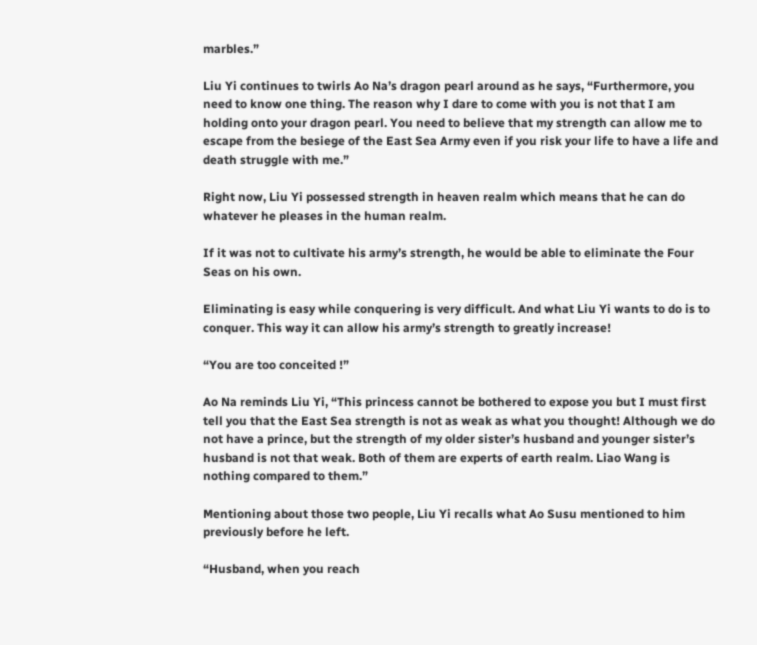marbles.”

Liu Yi continues to twirls Ao Na’s dragon pearl around as he says, “Furthermore, you need to know one thing. The reason why I dare to come with you is not that I am holding onto your dragon pearl. You need to believe that my strength can allow me to escape from the besiege of the East Sea Army even if you risk your life to have a life and death struggle with me.”

Right now, Liu Yi possessed strength in heaven realm which means that he can do whatever he pleases in the human realm.

If it was not to cultivate his army’s strength, he would be able to eliminate the Four Seas on his own.

Eliminating is easy while conquering is very difficult. And what Liu Yi wants to do is to conquer. This way it can allow his army’s strength to greatly increase!

“You are too conceited !”

Ao Na reminds Liu Yi, “This princess cannot be bothered to expose you but I must first tell you that the East Sea strength is not as weak as what you thought! Although we do not have a prince, but the strength of my older sister’s husband and younger sister’s husband is not that weak. Both of them are experts of earth realm. Liao Wang is nothing compared to them.”

Mentioning about those two people, Liu Yi recalls what Ao Susu mentioned to him previously before he left.

“Husband, when you reach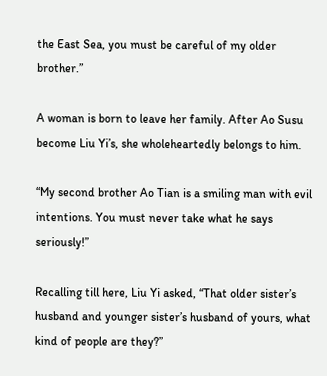the East Sea, you must be careful of my older brother.”

A woman is born to leave her family. After Ao Susu become Liu Yi’s, she wholeheartedly belongs to him.

“My second brother Ao Tian is a smiling man with evil intentions. You must never take what he says seriously!”

Recalling till here, Liu Yi asked, “That older sister’s husband and younger sister’s husband of yours, what kind of people are they?”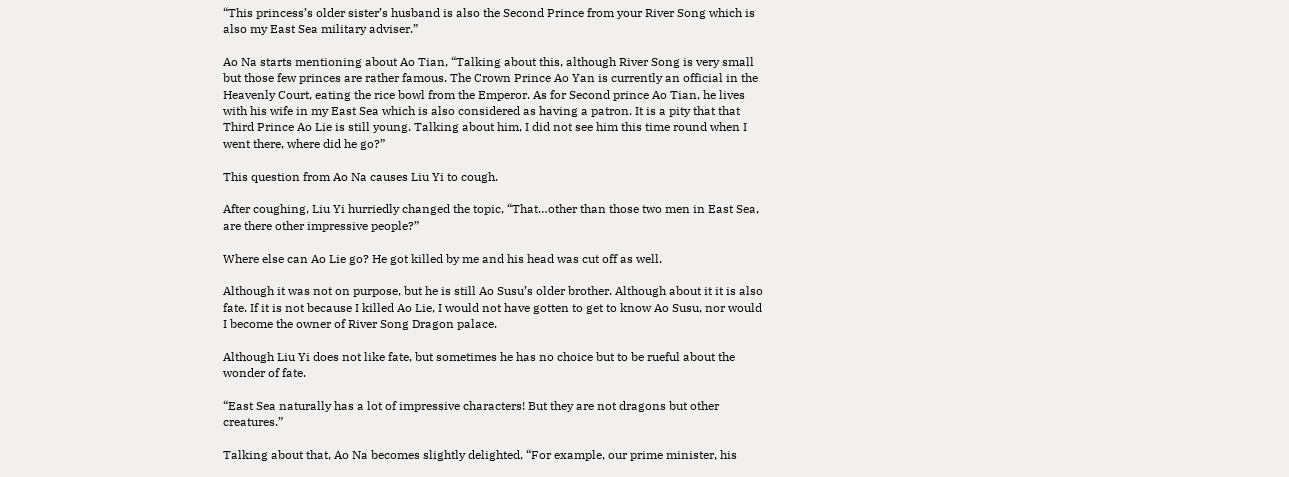“This princess’s older sister’s husband is also the Second Prince from your River Song which is also my East Sea military adviser.”

Ao Na starts mentioning about Ao Tian, “Talking about this, although River Song is very small but those few princes are rather famous. The Crown Prince Ao Yan is currently an official in the Heavenly Court, eating the rice bowl from the Emperor. As for Second prince Ao Tian, he lives with his wife in my East Sea which is also considered as having a patron. It is a pity that that Third Prince Ao Lie is still young. Talking about him, I did not see him this time round when I went there, where did he go?”

This question from Ao Na causes Liu Yi to cough.

After coughing, Liu Yi hurriedly changed the topic, “That…other than those two men in East Sea, are there other impressive people?”

Where else can Ao Lie go? He got killed by me and his head was cut off as well.

Although it was not on purpose, but he is still Ao Susu’s older brother. Although about it it is also fate. If it is not because I killed Ao Lie, I would not have gotten to get to know Ao Susu, nor would I become the owner of River Song Dragon palace.

Although Liu Yi does not like fate, but sometimes he has no choice but to be rueful about the wonder of fate.

“East Sea naturally has a lot of impressive characters! But they are not dragons but other creatures.”

Talking about that, Ao Na becomes slightly delighted, “For example, our prime minister, his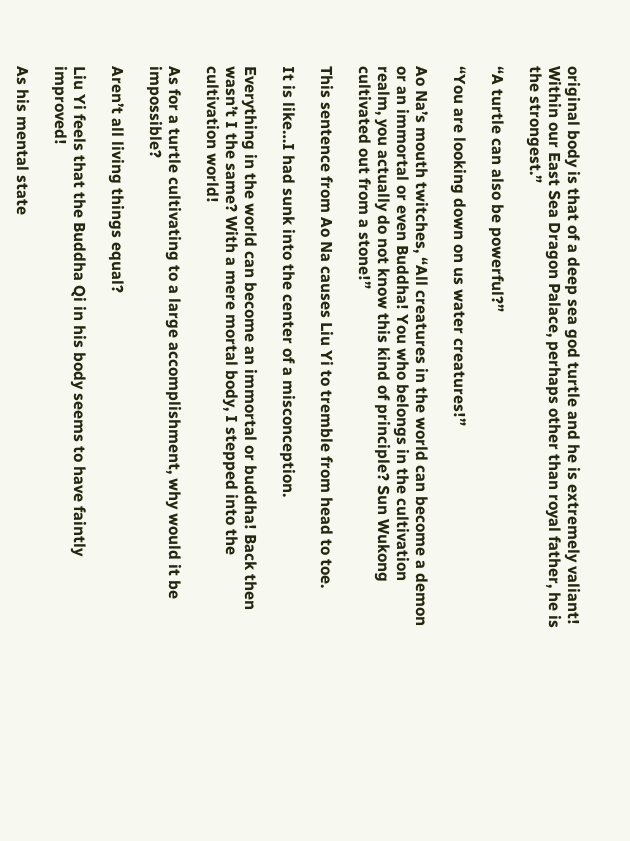original body is that of a deep sea god turtle and he is extremely valiant! Within our East Sea Dragon Palace, perhaps other than royal father, he is the strongest.”

“A turtle can also be powerful?”

“You are looking down on us water creatures!”

Ao Na’s mouth twitches, “All creatures in the world can become a demon or an immortal or even Buddha! You who belongs in the cultivation realm, you actually do not know this kind of principle? Sun Wukong cultivated out from a stone!”

This sentence from Ao Na causes Liu Yi to tremble from head to toe.

It is like…I had sunk into the center of a misconception.

Everything in the world can become an immortal or buddha! Back then wasn’t I the same? With a mere mortal body, I stepped into the cultivation world!

As for a turtle cultivating to a large accomplishment, why would it be impossible?

Aren’t all living things equal?

Liu Yi feels that the Buddha Qi in his body seems to have faintly improved!

As his mental state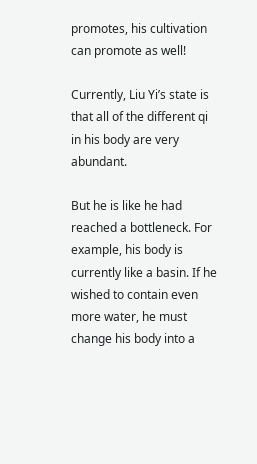promotes, his cultivation can promote as well!

Currently, Liu Yi’s state is that all of the different qi in his body are very abundant.

But he is like he had reached a bottleneck. For example, his body is currently like a basin. If he wished to contain even more water, he must change his body into a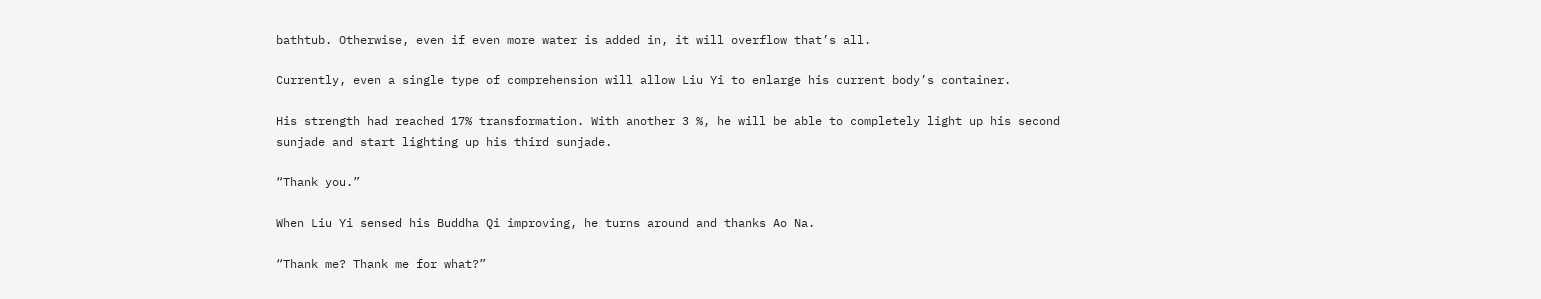bathtub. Otherwise, even if even more water is added in, it will overflow that’s all.

Currently, even a single type of comprehension will allow Liu Yi to enlarge his current body’s container.

His strength had reached 17% transformation. With another 3 %, he will be able to completely light up his second sunjade and start lighting up his third sunjade.

“Thank you.”

When Liu Yi sensed his Buddha Qi improving, he turns around and thanks Ao Na.

“Thank me? Thank me for what?”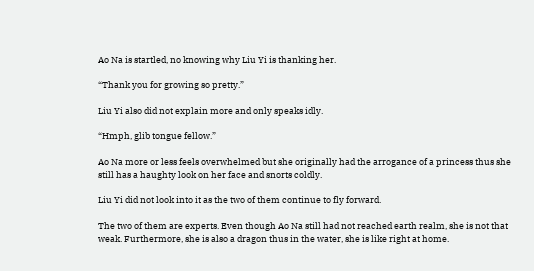Ao Na is startled, no knowing why Liu Yi is thanking her.

“Thank you for growing so pretty.”

Liu Yi also did not explain more and only speaks idly.

“Hmph, glib tongue fellow.”

Ao Na more or less feels overwhelmed but she originally had the arrogance of a princess thus she still has a haughty look on her face and snorts coldly.

Liu Yi did not look into it as the two of them continue to fly forward.

The two of them are experts. Even though Ao Na still had not reached earth realm, she is not that weak. Furthermore, she is also a dragon thus in the water, she is like right at home.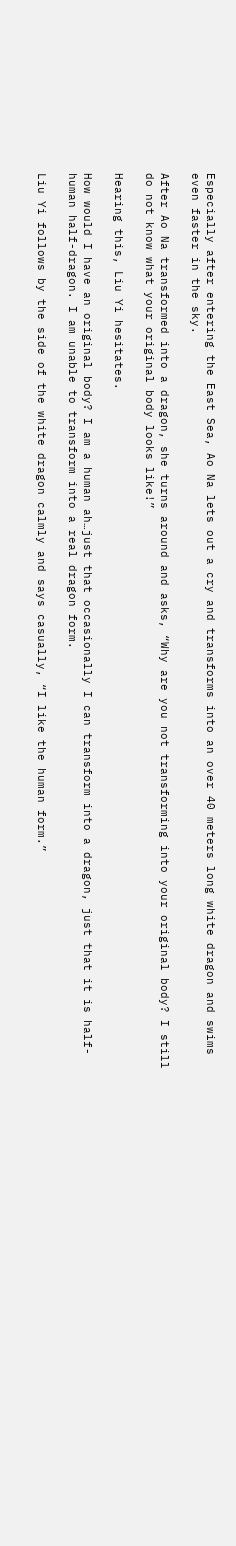Especially after entering the East Sea, Ao Na lets out a cry and transforms into an over 40 meters long white dragon and swims even faster in the sky.

After Ao Na transformed into a dragon, she turns around and asks, “Why are you not transforming into your original body? I still do not know what your original body looks like!”

Hearing this, Liu Yi hesitates.

How would I have an original body? I am a human ah…just that occasionally I can transform into a dragon, just that it is half-human half-dragon. I am unable to transform into a real dragon form.

Liu Yi follows by the side of the white dragon calmly and says casually, “I like the human form.”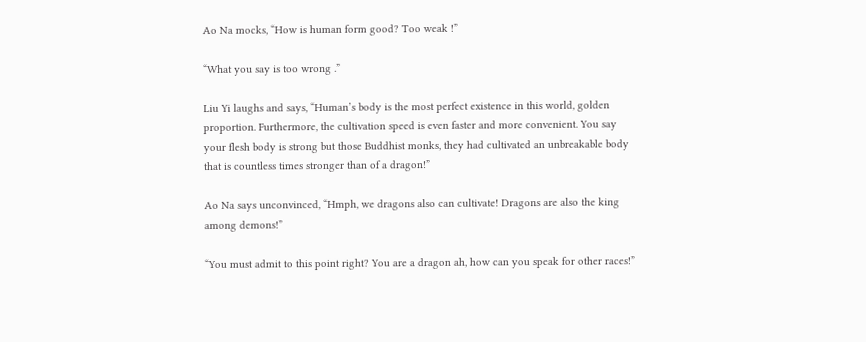Ao Na mocks, “How is human form good? Too weak !”

“What you say is too wrong .”

Liu Yi laughs and says, “Human’s body is the most perfect existence in this world, golden proportion. Furthermore, the cultivation speed is even faster and more convenient. You say your flesh body is strong but those Buddhist monks, they had cultivated an unbreakable body that is countless times stronger than of a dragon!”

Ao Na says unconvinced, “Hmph, we dragons also can cultivate! Dragons are also the king among demons!”

“You must admit to this point right? You are a dragon ah, how can you speak for other races!”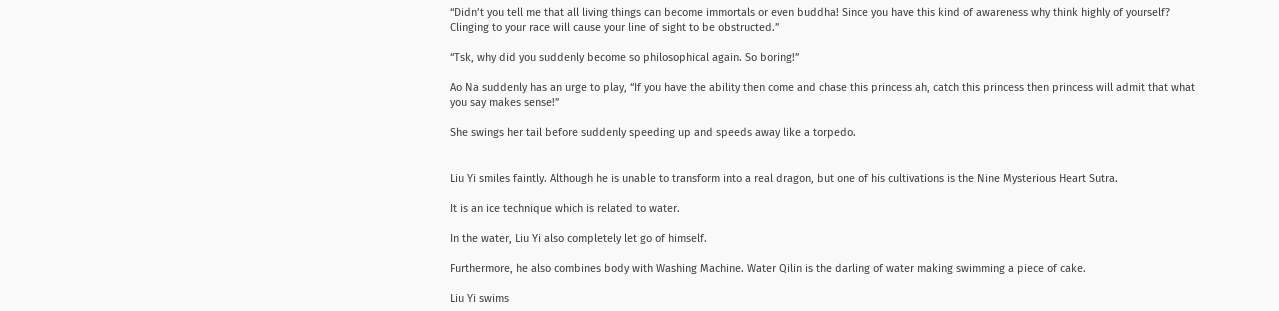“Didn’t you tell me that all living things can become immortals or even buddha! Since you have this kind of awareness why think highly of yourself? Clinging to your race will cause your line of sight to be obstructed.”

“Tsk, why did you suddenly become so philosophical again. So boring!”

Ao Na suddenly has an urge to play, “If you have the ability then come and chase this princess ah, catch this princess then princess will admit that what you say makes sense!”

She swings her tail before suddenly speeding up and speeds away like a torpedo.


Liu Yi smiles faintly. Although he is unable to transform into a real dragon, but one of his cultivations is the Nine Mysterious Heart Sutra.

It is an ice technique which is related to water.

In the water, Liu Yi also completely let go of himself.

Furthermore, he also combines body with Washing Machine. Water Qilin is the darling of water making swimming a piece of cake.

Liu Yi swims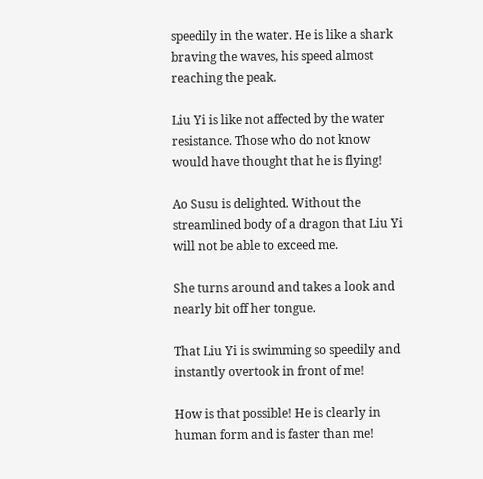speedily in the water. He is like a shark braving the waves, his speed almost reaching the peak.

Liu Yi is like not affected by the water resistance. Those who do not know would have thought that he is flying!

Ao Susu is delighted. Without the streamlined body of a dragon that Liu Yi will not be able to exceed me.

She turns around and takes a look and nearly bit off her tongue.

That Liu Yi is swimming so speedily and instantly overtook in front of me!

How is that possible! He is clearly in human form and is faster than me!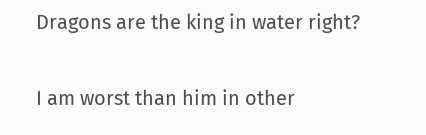Dragons are the king in water right?

I am worst than him in other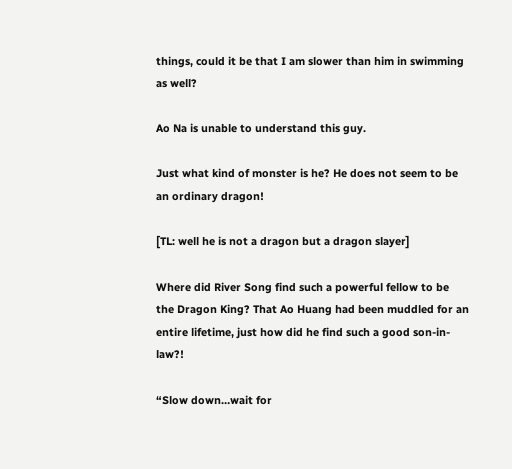things, could it be that I am slower than him in swimming as well?

Ao Na is unable to understand this guy.

Just what kind of monster is he? He does not seem to be an ordinary dragon!

[TL: well he is not a dragon but a dragon slayer]

Where did River Song find such a powerful fellow to be the Dragon King? That Ao Huang had been muddled for an entire lifetime, just how did he find such a good son-in-law?!

“Slow down…wait for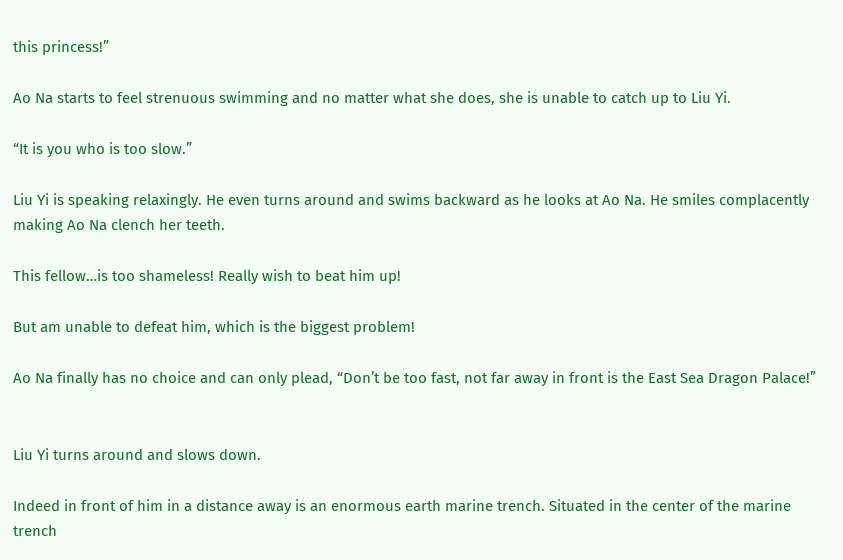this princess!”

Ao Na starts to feel strenuous swimming and no matter what she does, she is unable to catch up to Liu Yi.

“It is you who is too slow.”

Liu Yi is speaking relaxingly. He even turns around and swims backward as he looks at Ao Na. He smiles complacently making Ao Na clench her teeth.

This fellow…is too shameless! Really wish to beat him up!

But am unable to defeat him, which is the biggest problem!

Ao Na finally has no choice and can only plead, “Don’t be too fast, not far away in front is the East Sea Dragon Palace!”


Liu Yi turns around and slows down.

Indeed in front of him in a distance away is an enormous earth marine trench. Situated in the center of the marine trench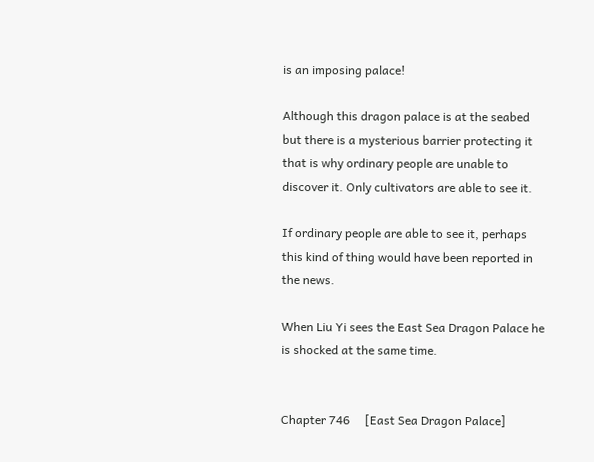is an imposing palace!

Although this dragon palace is at the seabed but there is a mysterious barrier protecting it that is why ordinary people are unable to discover it. Only cultivators are able to see it.

If ordinary people are able to see it, perhaps this kind of thing would have been reported in the news.

When Liu Yi sees the East Sea Dragon Palace he is shocked at the same time.


Chapter 746     [East Sea Dragon Palace]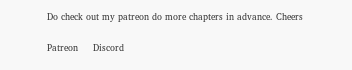Do check out my patreon do more chapters in advance. Cheers

Patreon     Discord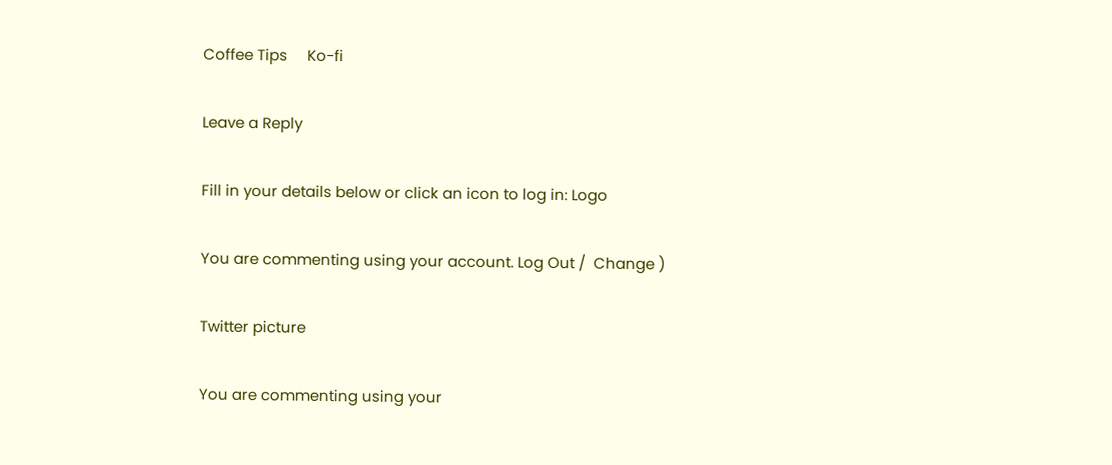Coffee Tips     Ko-fi

Leave a Reply

Fill in your details below or click an icon to log in: Logo

You are commenting using your account. Log Out /  Change )

Twitter picture

You are commenting using your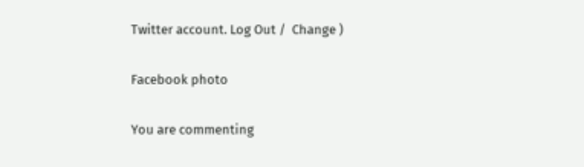Twitter account. Log Out /  Change )

Facebook photo

You are commenting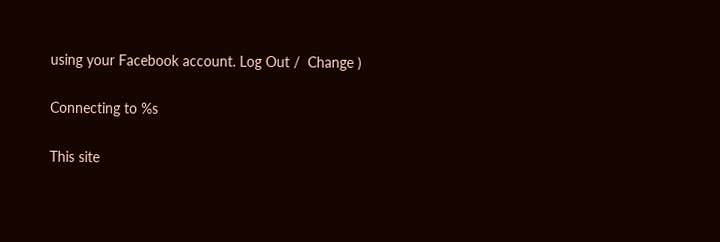using your Facebook account. Log Out /  Change )

Connecting to %s

This site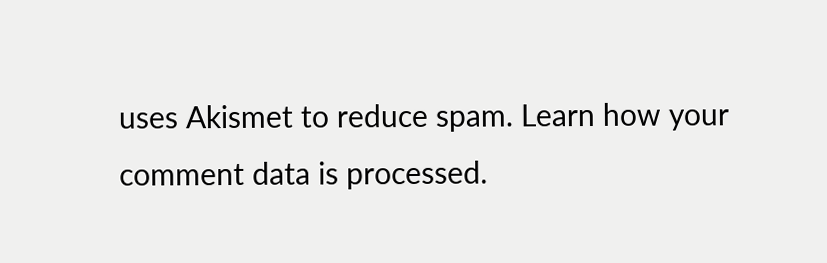uses Akismet to reduce spam. Learn how your comment data is processed.